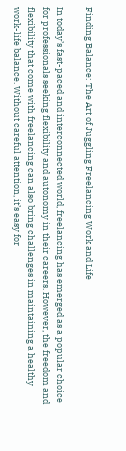Finding Balance: The Art of Juggling Freelancing Work and Life

In today’s fast-paced and interconnected world, freelancing has emerged as a popular choice for professionals seeking flexibility and autonomy in their careers. However, the freedom and flexibility that come with freelancing can also bring challenges in maintaining a healthy work-life balance. Without careful attention, it’s easy for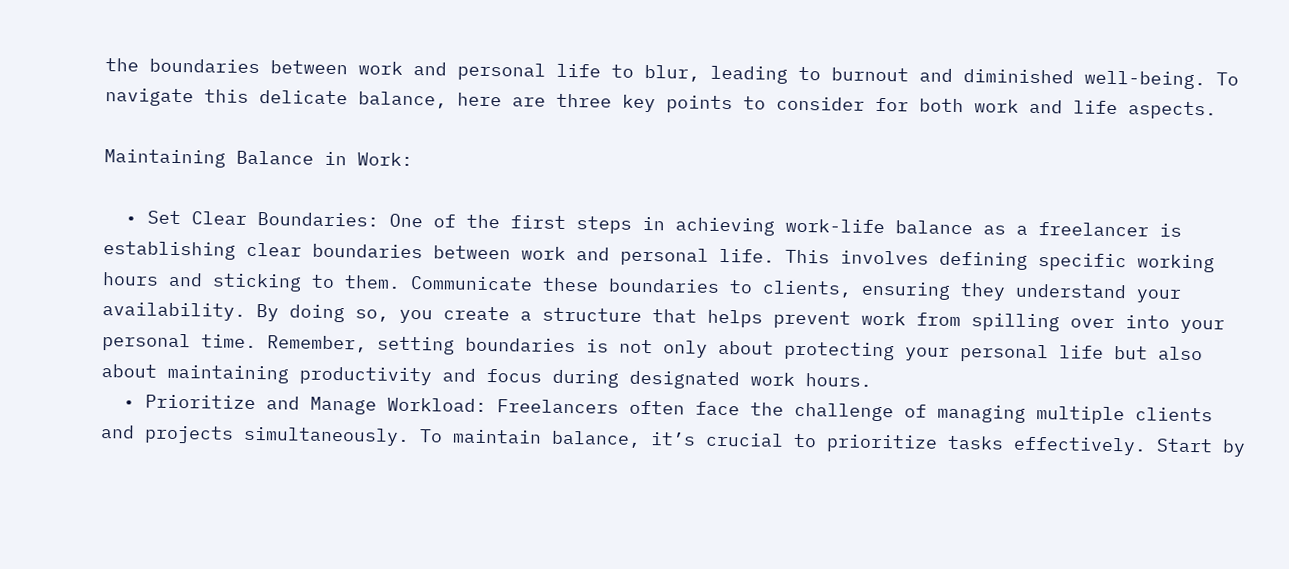the boundaries between work and personal life to blur, leading to burnout and diminished well-being. To navigate this delicate balance, here are three key points to consider for both work and life aspects.

Maintaining Balance in Work:

  • Set Clear Boundaries: One of the first steps in achieving work-life balance as a freelancer is establishing clear boundaries between work and personal life. This involves defining specific working hours and sticking to them. Communicate these boundaries to clients, ensuring they understand your availability. By doing so, you create a structure that helps prevent work from spilling over into your personal time. Remember, setting boundaries is not only about protecting your personal life but also about maintaining productivity and focus during designated work hours.
  • Prioritize and Manage Workload: Freelancers often face the challenge of managing multiple clients and projects simultaneously. To maintain balance, it’s crucial to prioritize tasks effectively. Start by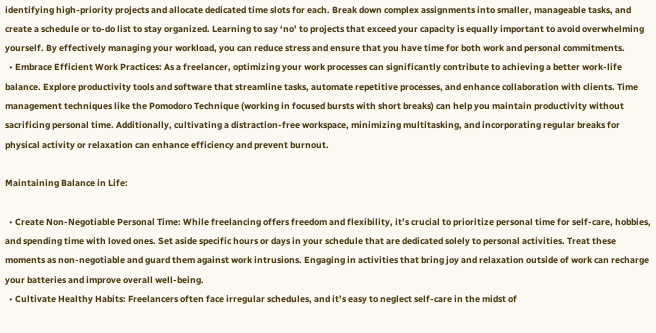identifying high-priority projects and allocate dedicated time slots for each. Break down complex assignments into smaller, manageable tasks, and create a schedule or to-do list to stay organized. Learning to say ‘no’ to projects that exceed your capacity is equally important to avoid overwhelming yourself. By effectively managing your workload, you can reduce stress and ensure that you have time for both work and personal commitments.
  • Embrace Efficient Work Practices: As a freelancer, optimizing your work processes can significantly contribute to achieving a better work-life balance. Explore productivity tools and software that streamline tasks, automate repetitive processes, and enhance collaboration with clients. Time management techniques like the Pomodoro Technique (working in focused bursts with short breaks) can help you maintain productivity without sacrificing personal time. Additionally, cultivating a distraction-free workspace, minimizing multitasking, and incorporating regular breaks for physical activity or relaxation can enhance efficiency and prevent burnout.

Maintaining Balance in Life:

  • Create Non-Negotiable Personal Time: While freelancing offers freedom and flexibility, it’s crucial to prioritize personal time for self-care, hobbies, and spending time with loved ones. Set aside specific hours or days in your schedule that are dedicated solely to personal activities. Treat these moments as non-negotiable and guard them against work intrusions. Engaging in activities that bring joy and relaxation outside of work can recharge your batteries and improve overall well-being.
  • Cultivate Healthy Habits: Freelancers often face irregular schedules, and it’s easy to neglect self-care in the midst of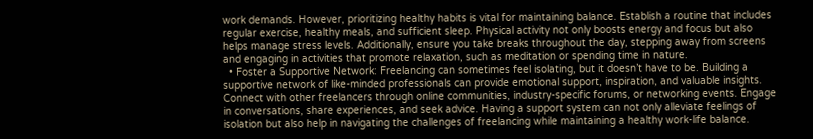work demands. However, prioritizing healthy habits is vital for maintaining balance. Establish a routine that includes regular exercise, healthy meals, and sufficient sleep. Physical activity not only boosts energy and focus but also helps manage stress levels. Additionally, ensure you take breaks throughout the day, stepping away from screens and engaging in activities that promote relaxation, such as meditation or spending time in nature.
  • Foster a Supportive Network: Freelancing can sometimes feel isolating, but it doesn’t have to be. Building a supportive network of like-minded professionals can provide emotional support, inspiration, and valuable insights. Connect with other freelancers through online communities, industry-specific forums, or networking events. Engage in conversations, share experiences, and seek advice. Having a support system can not only alleviate feelings of isolation but also help in navigating the challenges of freelancing while maintaining a healthy work-life balance.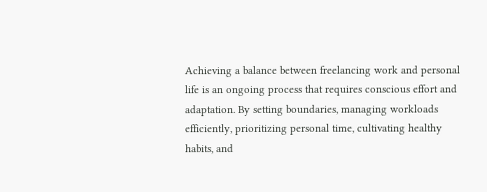Achieving a balance between freelancing work and personal life is an ongoing process that requires conscious effort and adaptation. By setting boundaries, managing workloads efficiently, prioritizing personal time, cultivating healthy habits, and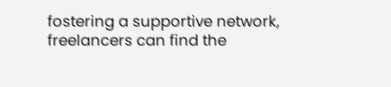fostering a supportive network, freelancers can find the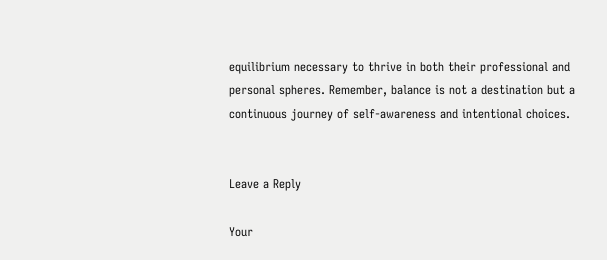equilibrium necessary to thrive in both their professional and personal spheres. Remember, balance is not a destination but a continuous journey of self-awareness and intentional choices.


Leave a Reply

Your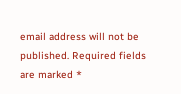email address will not be published. Required fields are marked *